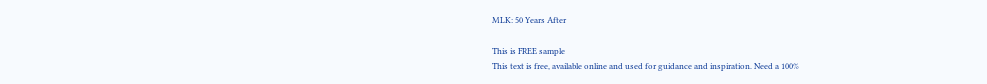MLK: 50 Years After

This is FREE sample
This text is free, available online and used for guidance and inspiration. Need a 100%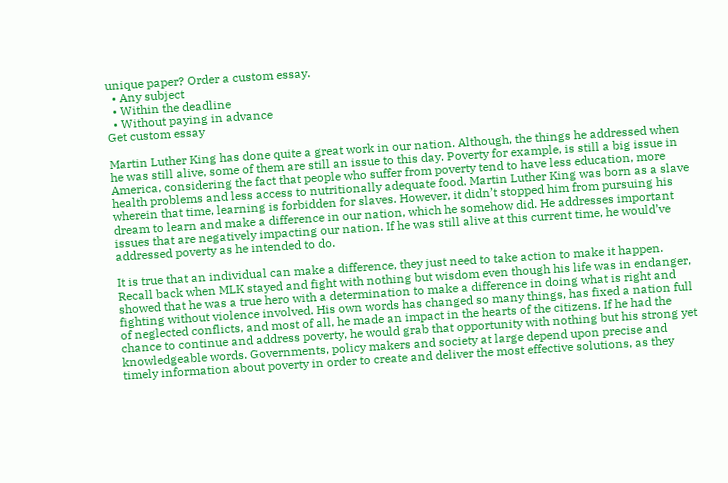unique paper? Order a custom essay.
  • Any subject
  • Within the deadline
  • Without paying in advance
Get custom essay

Martin Luther King has done quite a great work in our nation. Although, the things he addressed when he was still alive, some of them are still an issue to this day. Poverty for example, is still a big issue in America, considering the fact that people who suffer from poverty tend to have less education, more health problems and less access to nutritionally adequate food. Martin Luther King was born as a slave wherein that time, learning is forbidden for slaves. However, it didn’t stopped him from pursuing his dream to learn and make a difference in our nation, which he somehow did. He addresses important issues that are negatively impacting our nation. If he was still alive at this current time, he would’ve addressed poverty as he intended to do.

It is true that an individual can make a difference, they just need to take action to make it happen. Recall back when MLK stayed and fight with nothing but wisdom even though his life was in endanger, showed that he was a true hero with a determination to make a difference in doing what is right and fighting without violence involved. His own words has changed so many things, has fixed a nation full of neglected conflicts, and most of all, he made an impact in the hearts of the citizens. If he had the chance to continue and address poverty, he would grab that opportunity with nothing but his strong yet knowledgeable words. Governments, policy makers and society at large depend upon precise and timely information about poverty in order to create and deliver the most effective solutions, as they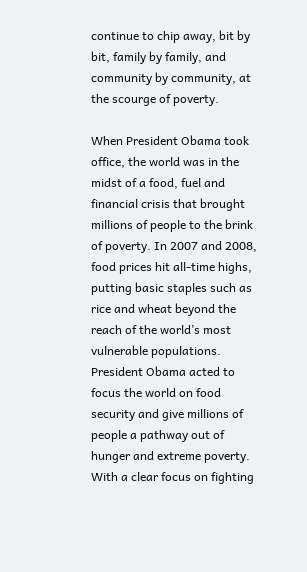continue to chip away, bit by bit, family by family, and community by community, at the scourge of poverty.

When President Obama took office, the world was in the midst of a food, fuel and financial crisis that brought millions of people to the brink of poverty. In 2007 and 2008, food prices hit all-time highs, putting basic staples such as rice and wheat beyond the reach of the world’s most vulnerable populations. President Obama acted to focus the world on food security and give millions of people a pathway out of hunger and extreme poverty. With a clear focus on fighting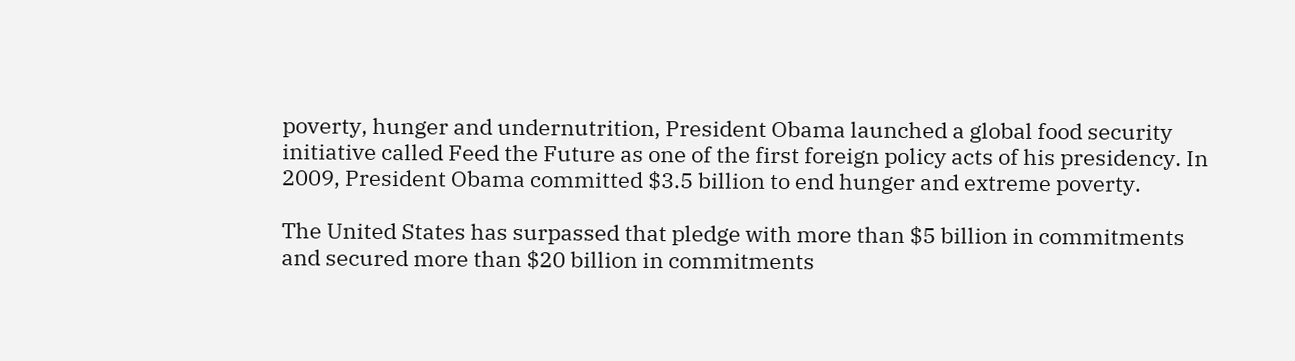poverty, hunger and undernutrition, President Obama launched a global food security initiative called Feed the Future as one of the first foreign policy acts of his presidency. In 2009, President Obama committed $3.5 billion to end hunger and extreme poverty.

The United States has surpassed that pledge with more than $5 billion in commitments and secured more than $20 billion in commitments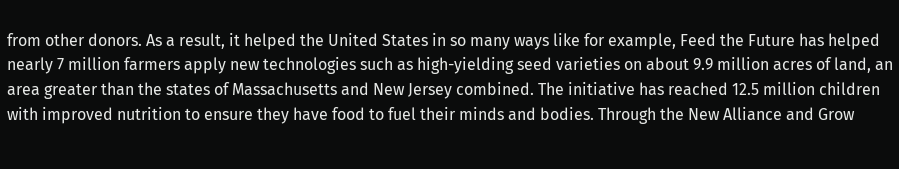from other donors. As a result, it helped the United States in so many ways like for example, Feed the Future has helped nearly 7 million farmers apply new technologies such as high-yielding seed varieties on about 9.9 million acres of land, an area greater than the states of Massachusetts and New Jersey combined. The initiative has reached 12.5 million children with improved nutrition to ensure they have food to fuel their minds and bodies. Through the New Alliance and Grow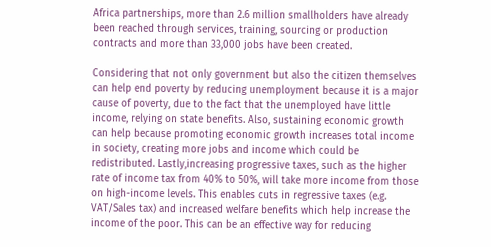Africa partnerships, more than 2.6 million smallholders have already been reached through services, training, sourcing or production contracts and more than 33,000 jobs have been created.

Considering that not only government but also the citizen themselves can help end poverty by reducing unemployment because it is a major cause of poverty, due to the fact that the unemployed have little income, relying on state benefits. Also, sustaining economic growth can help because promoting economic growth increases total income in society, creating more jobs and income which could be redistributed. Lastly,increasing progressive taxes, such as the higher rate of income tax from 40% to 50%, will take more income from those on high-income levels. This enables cuts in regressive taxes (e.g. VAT/Sales tax) and increased welfare benefits which help increase the income of the poor. This can be an effective way for reducing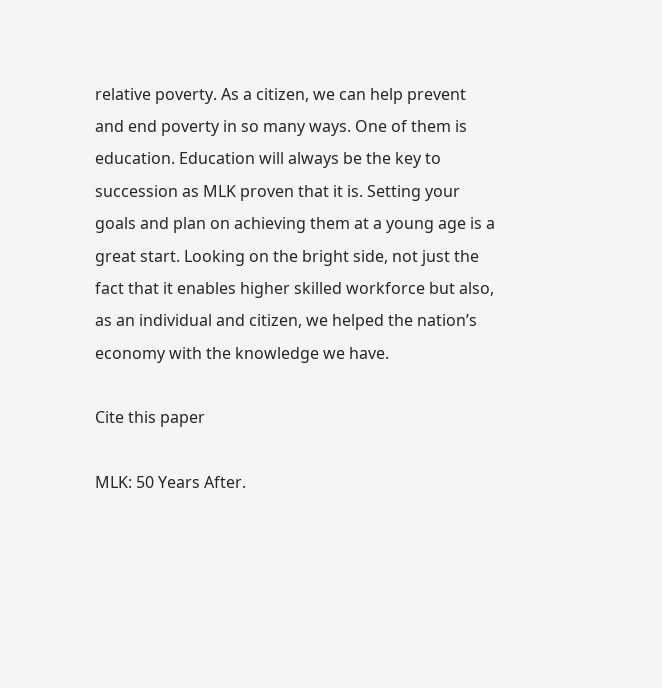relative poverty. As a citizen, we can help prevent and end poverty in so many ways. One of them is education. Education will always be the key to succession as MLK proven that it is. Setting your goals and plan on achieving them at a young age is a great start. Looking on the bright side, not just the fact that it enables higher skilled workforce but also, as an individual and citizen, we helped the nation’s economy with the knowledge we have.

Cite this paper

MLK: 50 Years After.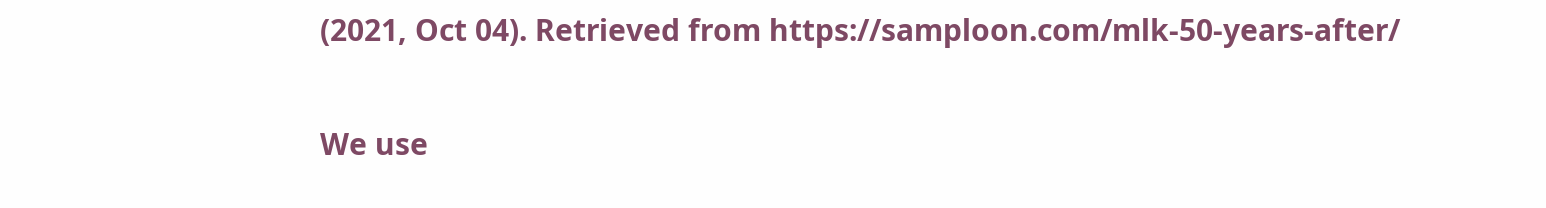(2021, Oct 04). Retrieved from https://samploon.com/mlk-50-years-after/

We use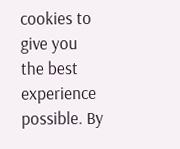cookies to give you the best experience possible. By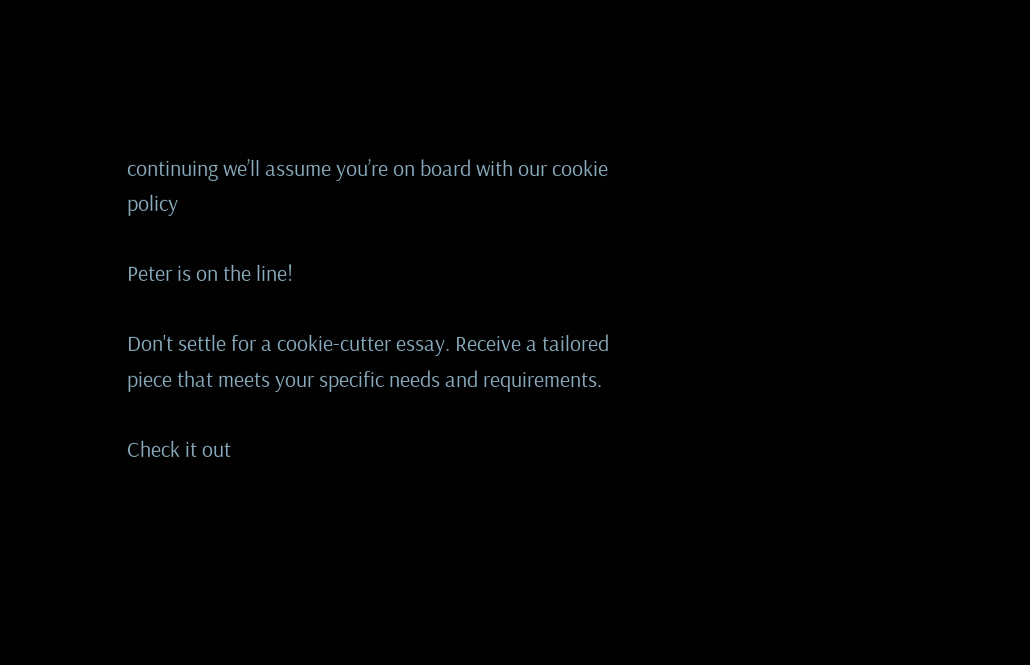continuing we’ll assume you’re on board with our cookie policy

Peter is on the line!

Don't settle for a cookie-cutter essay. Receive a tailored piece that meets your specific needs and requirements.

Check it out